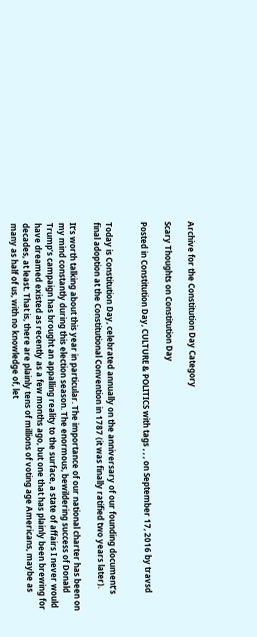Archive for the Constitution Day Category

Scary Thoughts on Constitution Day

Posted in Constitution Day, CULTURE & POLITICS with tags , , , on September 17, 2016 by travsd


Today is Constitution Day, celebrated annually on the anniversary of our founding document’s final adoption at the Constitutional Convention in 1787 (it was finally ratified two years later).

It’s worth talking about this year in particular. The importance of our national charter has been on my mind constantly during this election season. The enormous, bewildering success of Donald Trump’s campaign has brought an appalling reality to the surface, a state of affairs I never would have dreamed existed as recently as a few months ago, but one that has plainly been brewing for decades, at least. That is, there are plainly tens of millions of voting age Americans, maybe as many as half of us, with no knowledge of, let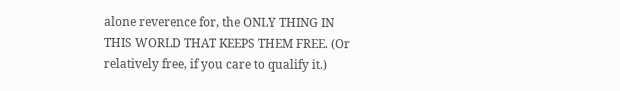alone reverence for, the ONLY THING IN THIS WORLD THAT KEEPS THEM FREE. (Or relatively free, if you care to qualify it.)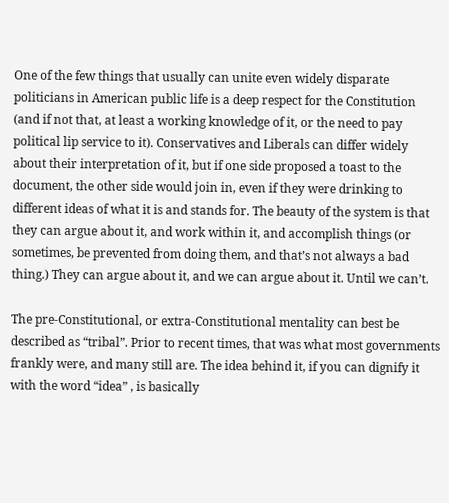One of the few things that usually can unite even widely disparate politicians in American public life is a deep respect for the Constitution (and if not that, at least a working knowledge of it, or the need to pay political lip service to it). Conservatives and Liberals can differ widely about their interpretation of it, but if one side proposed a toast to the document, the other side would join in, even if they were drinking to different ideas of what it is and stands for. The beauty of the system is that they can argue about it, and work within it, and accomplish things (or sometimes, be prevented from doing them, and that’s not always a bad thing.) They can argue about it, and we can argue about it. Until we can’t.

The pre-Constitutional, or extra-Constitutional mentality can best be described as “tribal”. Prior to recent times, that was what most governments frankly were, and many still are. The idea behind it, if you can dignify it with the word “idea” , is basically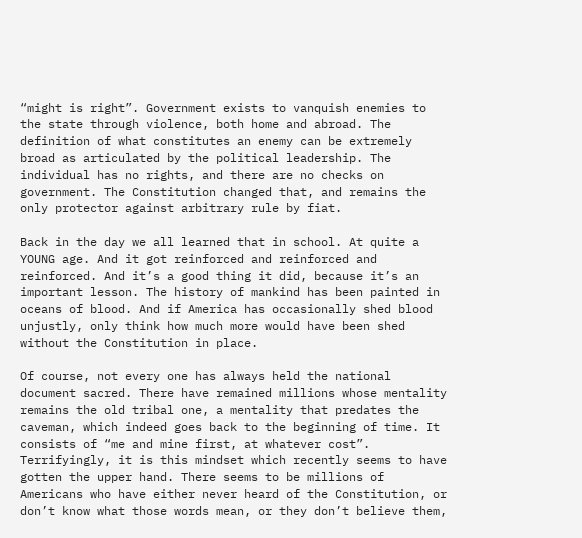“might is right”. Government exists to vanquish enemies to the state through violence, both home and abroad. The definition of what constitutes an enemy can be extremely broad as articulated by the political leadership. The individual has no rights, and there are no checks on government. The Constitution changed that, and remains the only protector against arbitrary rule by fiat.

Back in the day we all learned that in school. At quite a YOUNG age. And it got reinforced and reinforced and reinforced. And it’s a good thing it did, because it’s an important lesson. The history of mankind has been painted in oceans of blood. And if America has occasionally shed blood unjustly, only think how much more would have been shed without the Constitution in place.

Of course, not every one has always held the national document sacred. There have remained millions whose mentality remains the old tribal one, a mentality that predates the caveman, which indeed goes back to the beginning of time. It consists of “me and mine first, at whatever cost”.  Terrifyingly, it is this mindset which recently seems to have gotten the upper hand. There seems to be millions of Americans who have either never heard of the Constitution, or don’t know what those words mean, or they don’t believe them,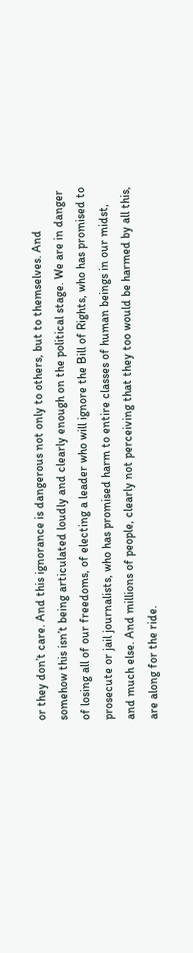or they don’t care. And this ignorance is dangerous not only to others, but to themselves. And somehow this isn’t being articulated loudly and clearly enough on the political stage. We are in danger of losing all of our freedoms, of electing a leader who will ignore the Bill of Rights, who has promised to prosecute or jail journalists, who has promised harm to entire classes of human beings in our midst, and much else. And millions of people, clearly not perceiving that they too would be harmed by all this, are along for the ride.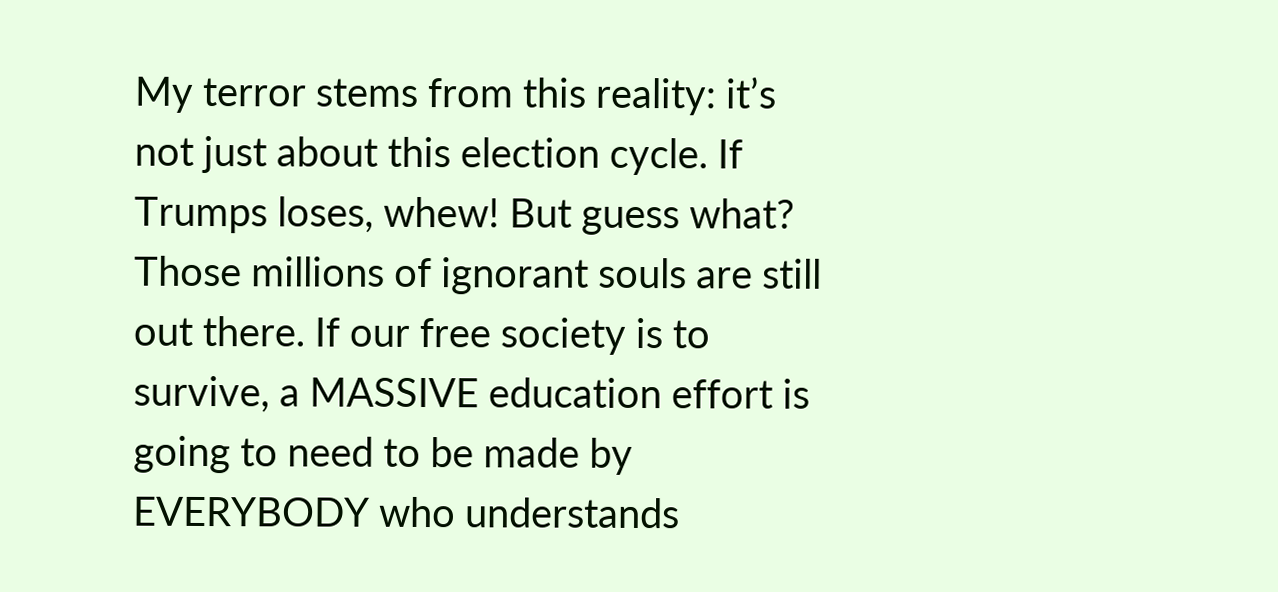My terror stems from this reality: it’s not just about this election cycle. If Trumps loses, whew! But guess what? Those millions of ignorant souls are still out there. If our free society is to survive, a MASSIVE education effort is going to need to be made by EVERYBODY who understands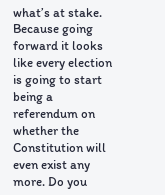what’s at stake. Because going forward it looks like every election is going to start being a referendum on whether the Constitution will even exist any more. Do you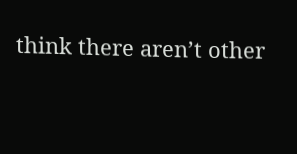think there aren’t other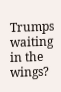Trumps waiting in the wings?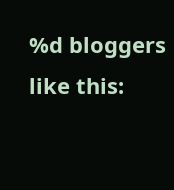%d bloggers like this: